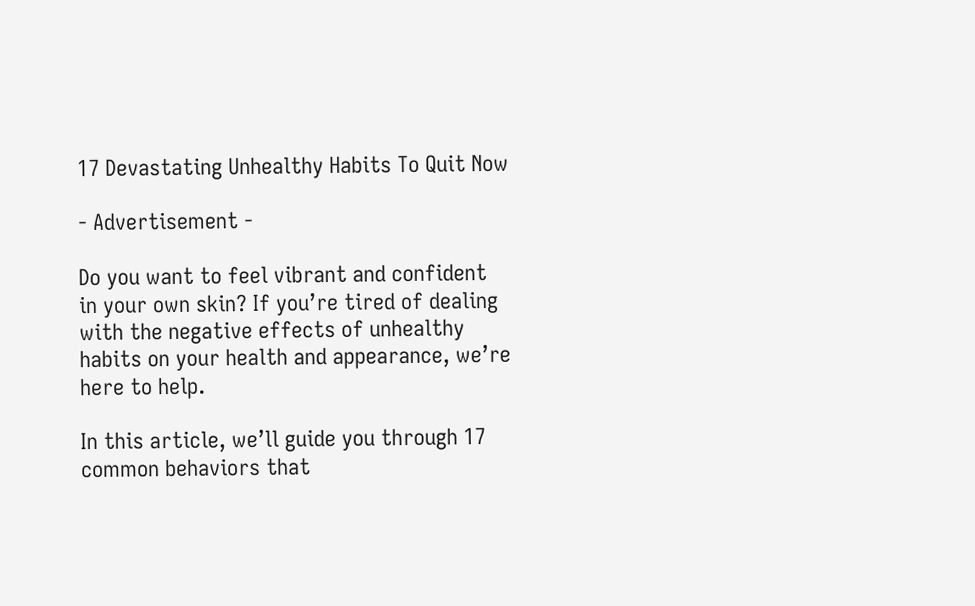17 Devastating Unhealthy Habits To Quit Now

- Advertisement -

Do you want to feel vibrant and confident in your own skin? If you’re tired of dealing with the negative effects of unhealthy habits on your health and appearance, we’re here to help.

In this article, we’ll guide you through 17 common behaviors that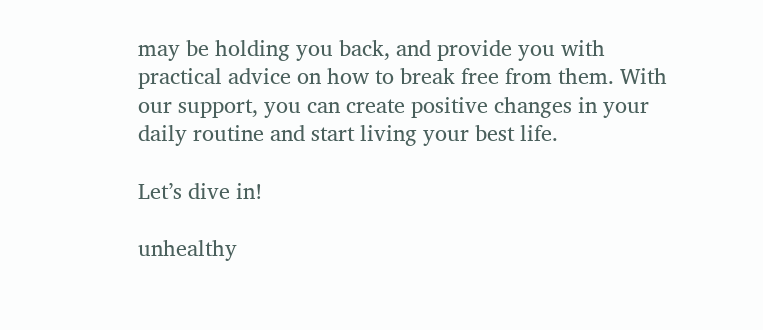may be holding you back, and provide you with practical advice on how to break free from them. With our support, you can create positive changes in your daily routine and start living your best life.

Let’s dive in!

unhealthy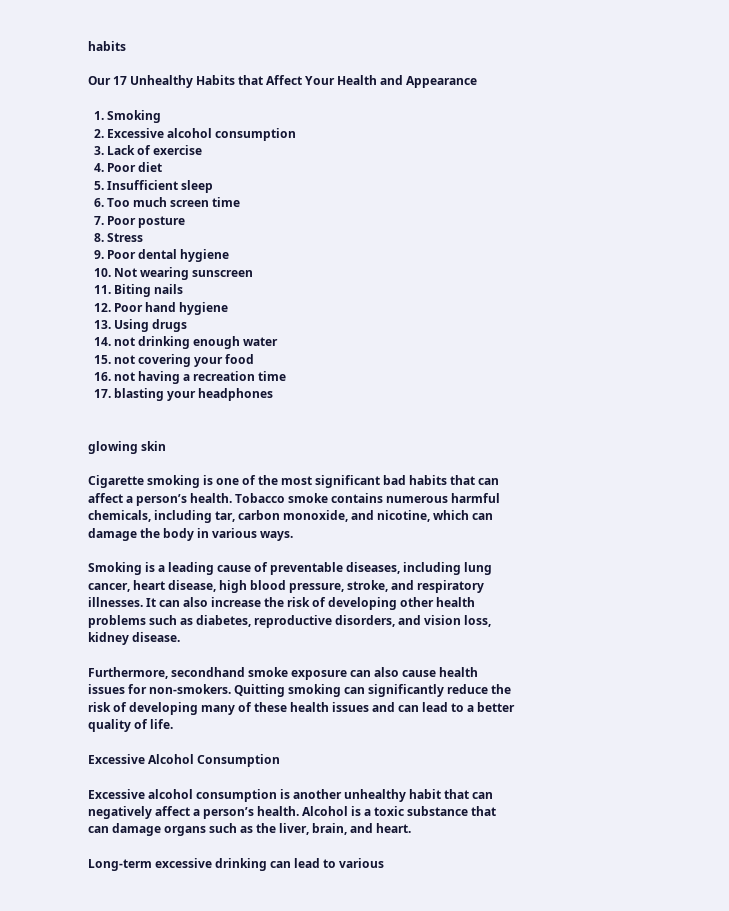habits

Our 17 Unhealthy Habits that Affect Your Health and Appearance

  1. Smoking
  2. Excessive alcohol consumption
  3. Lack of exercise
  4. Poor diet
  5. Insufficient sleep
  6. Too much screen time
  7. Poor posture
  8. Stress
  9. Poor dental hygiene
  10. Not wearing sunscreen
  11. Biting nails
  12. Poor hand hygiene
  13. Using drugs
  14. not drinking enough water
  15. not covering your food
  16. not having a recreation time
  17. blasting your headphones


glowing skin

Cigarette smoking is one of the most significant bad habits that can affect a person’s health. Tobacco smoke contains numerous harmful chemicals, including tar, carbon monoxide, and nicotine, which can damage the body in various ways.

Smoking is a leading cause of preventable diseases, including lung cancer, heart disease, high blood pressure, stroke, and respiratory illnesses. It can also increase the risk of developing other health problems such as diabetes, reproductive disorders, and vision loss, kidney disease.

Furthermore, secondhand smoke exposure can also cause health issues for non-smokers. Quitting smoking can significantly reduce the risk of developing many of these health issues and can lead to a better quality of life.

Excessive Alcohol Consumption

Excessive alcohol consumption is another unhealthy habit that can negatively affect a person’s health. Alcohol is a toxic substance that can damage organs such as the liver, brain, and heart.

Long-term excessive drinking can lead to various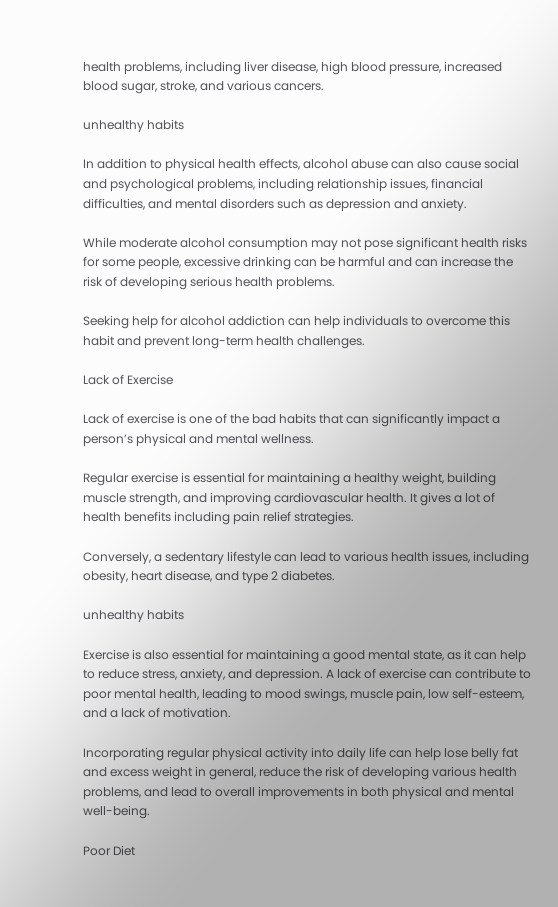health problems, including liver disease, high blood pressure, increased blood sugar, stroke, and various cancers.

unhealthy habits

In addition to physical health effects, alcohol abuse can also cause social and psychological problems, including relationship issues, financial difficulties, and mental disorders such as depression and anxiety.

While moderate alcohol consumption may not pose significant health risks for some people, excessive drinking can be harmful and can increase the risk of developing serious health problems.

Seeking help for alcohol addiction can help individuals to overcome this habit and prevent long-term health challenges.

Lack of Exercise

Lack of exercise is one of the bad habits that can significantly impact a person’s physical and mental wellness.

Regular exercise is essential for maintaining a healthy weight, building muscle strength, and improving cardiovascular health. It gives a lot of health benefits including pain relief strategies.

Conversely, a sedentary lifestyle can lead to various health issues, including obesity, heart disease, and type 2 diabetes.

unhealthy habits

Exercise is also essential for maintaining a good mental state, as it can help to reduce stress, anxiety, and depression. A lack of exercise can contribute to poor mental health, leading to mood swings, muscle pain, low self-esteem, and a lack of motivation.

Incorporating regular physical activity into daily life can help lose belly fat and excess weight in general, reduce the risk of developing various health problems, and lead to overall improvements in both physical and mental well-being.

Poor Diet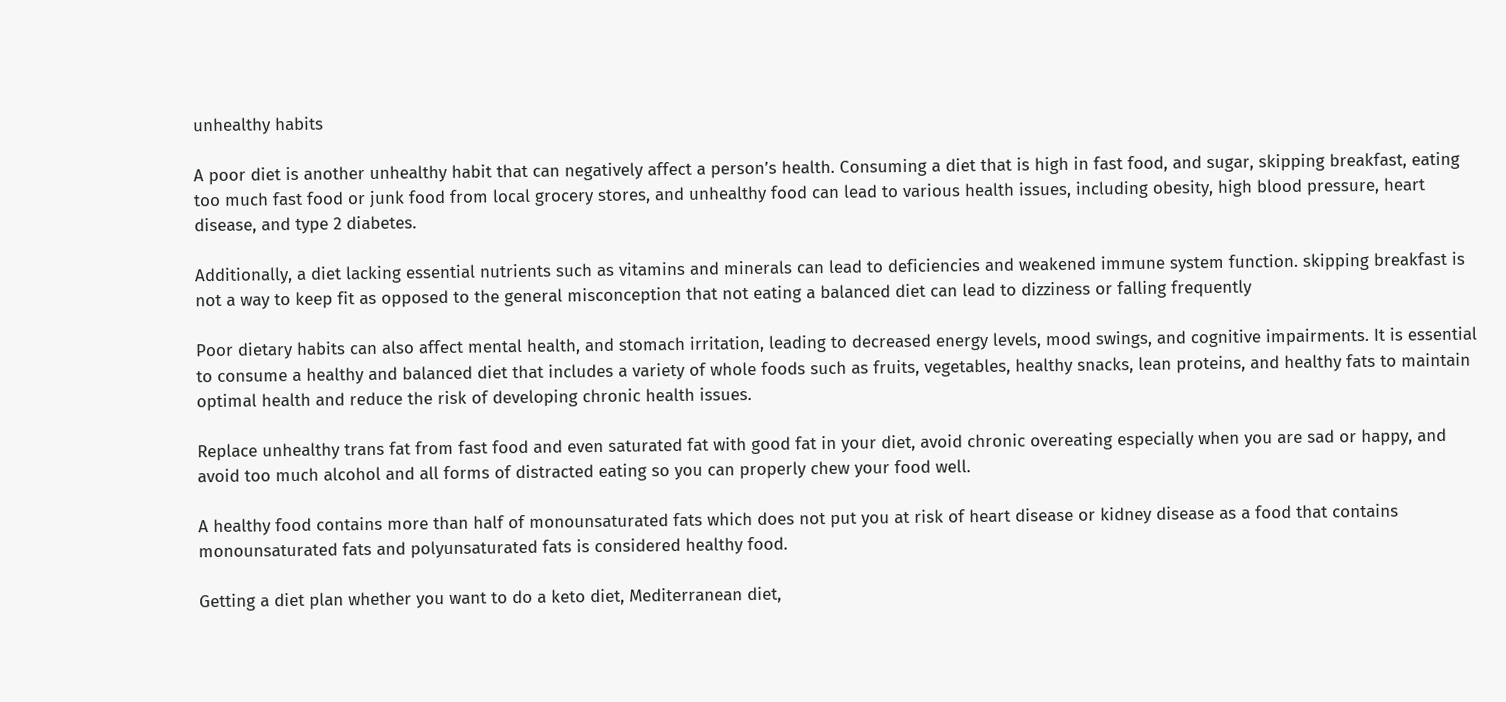unhealthy habits

A poor diet is another unhealthy habit that can negatively affect a person’s health. Consuming a diet that is high in fast food, and sugar, skipping breakfast, eating too much fast food or junk food from local grocery stores, and unhealthy food can lead to various health issues, including obesity, high blood pressure, heart disease, and type 2 diabetes.

Additionally, a diet lacking essential nutrients such as vitamins and minerals can lead to deficiencies and weakened immune system function. skipping breakfast is not a way to keep fit as opposed to the general misconception that not eating a balanced diet can lead to dizziness or falling frequently

Poor dietary habits can also affect mental health, and stomach irritation, leading to decreased energy levels, mood swings, and cognitive impairments. It is essential to consume a healthy and balanced diet that includes a variety of whole foods such as fruits, vegetables, healthy snacks, lean proteins, and healthy fats to maintain optimal health and reduce the risk of developing chronic health issues.

Replace unhealthy trans fat from fast food and even saturated fat with good fat in your diet, avoid chronic overeating especially when you are sad or happy, and avoid too much alcohol and all forms of distracted eating so you can properly chew your food well.

A healthy food contains more than half of monounsaturated fats which does not put you at risk of heart disease or kidney disease as a food that contains monounsaturated fats and polyunsaturated fats is considered healthy food.

Getting a diet plan whether you want to do a keto diet, Mediterranean diet,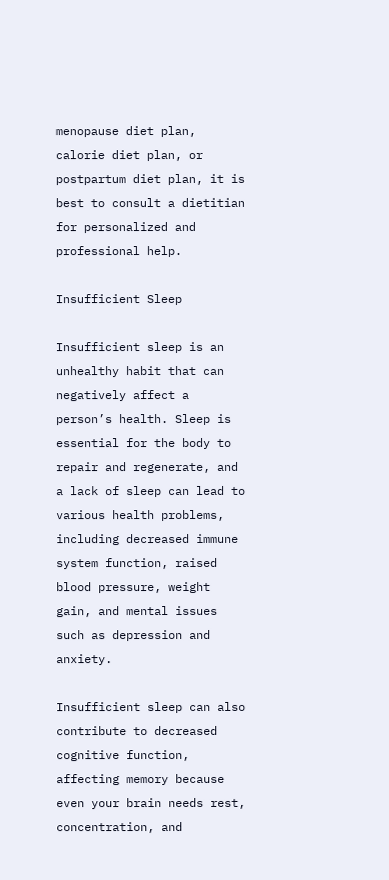menopause diet plan, calorie diet plan, or postpartum diet plan, it is best to consult a dietitian for personalized and professional help.

Insufficient Sleep

Insufficient sleep is an unhealthy habit that can negatively affect a person’s health. Sleep is essential for the body to repair and regenerate, and a lack of sleep can lead to various health problems, including decreased immune system function, raised blood pressure, weight gain, and mental issues such as depression and anxiety.

Insufficient sleep can also contribute to decreased cognitive function, affecting memory because even your brain needs rest, concentration, and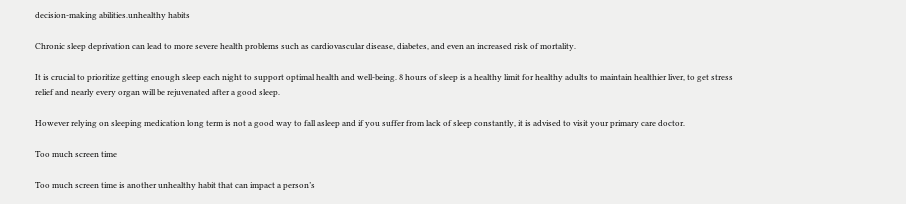decision-making abilities.unhealthy habits

Chronic sleep deprivation can lead to more severe health problems such as cardiovascular disease, diabetes, and even an increased risk of mortality.

It is crucial to prioritize getting enough sleep each night to support optimal health and well-being. 8 hours of sleep is a healthy limit for healthy adults to maintain healthier liver, to get stress relief and nearly every organ will be rejuvenated after a good sleep.

However relying on sleeping medication long term is not a good way to fall asleep and if you suffer from lack of sleep constantly, it is advised to visit your primary care doctor.

Too much screen time

Too much screen time is another unhealthy habit that can impact a person’s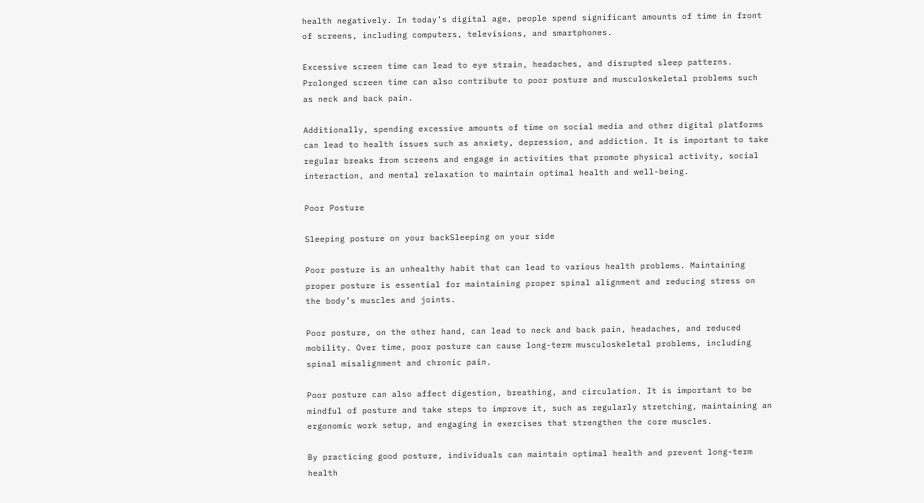health negatively. In today’s digital age, people spend significant amounts of time in front of screens, including computers, televisions, and smartphones.

Excessive screen time can lead to eye strain, headaches, and disrupted sleep patterns. Prolonged screen time can also contribute to poor posture and musculoskeletal problems such as neck and back pain.

Additionally, spending excessive amounts of time on social media and other digital platforms can lead to health issues such as anxiety, depression, and addiction. It is important to take regular breaks from screens and engage in activities that promote physical activity, social interaction, and mental relaxation to maintain optimal health and well-being.

Poor Posture

Sleeping posture on your backSleeping on your side

Poor posture is an unhealthy habit that can lead to various health problems. Maintaining proper posture is essential for maintaining proper spinal alignment and reducing stress on the body’s muscles and joints.

Poor posture, on the other hand, can lead to neck and back pain, headaches, and reduced mobility. Over time, poor posture can cause long-term musculoskeletal problems, including spinal misalignment and chronic pain.

Poor posture can also affect digestion, breathing, and circulation. It is important to be mindful of posture and take steps to improve it, such as regularly stretching, maintaining an ergonomic work setup, and engaging in exercises that strengthen the core muscles.

By practicing good posture, individuals can maintain optimal health and prevent long-term health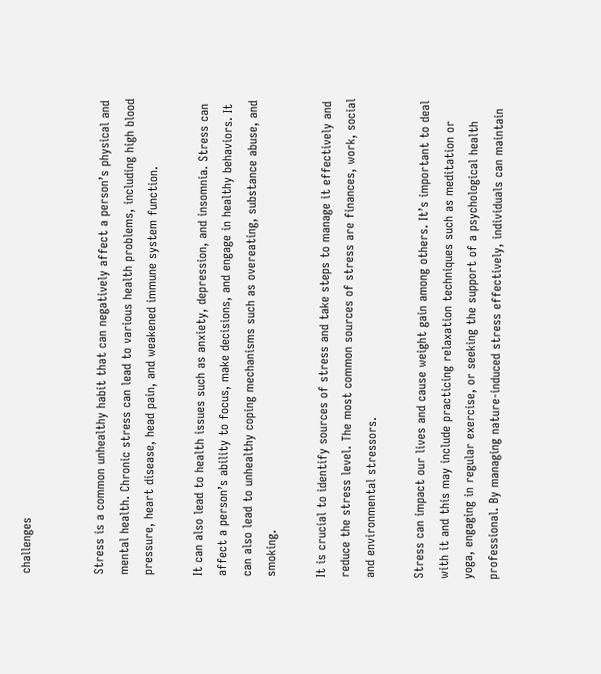challenges


Stress is a common unhealthy habit that can negatively affect a person’s physical and mental health. Chronic stress can lead to various health problems, including high blood pressure, heart disease, head pain, and weakened immune system function.

It can also lead to health issues such as anxiety, depression, and insomnia. Stress can affect a person’s ability to focus, make decisions, and engage in healthy behaviors. It can also lead to unhealthy coping mechanisms such as overeating, substance abuse, and smoking.

It is crucial to identify sources of stress and take steps to manage it effectively and reduce the stress level. The most common sources of stress are finances, work, social and environmental stressors.

Stress can impact our lives and cause weight gain among others. It’s important to deal with it and this may include practicing relaxation techniques such as meditation or yoga, engaging in regular exercise, or seeking the support of a psychological health professional. By managing nature-induced stress effectively, individuals can maintain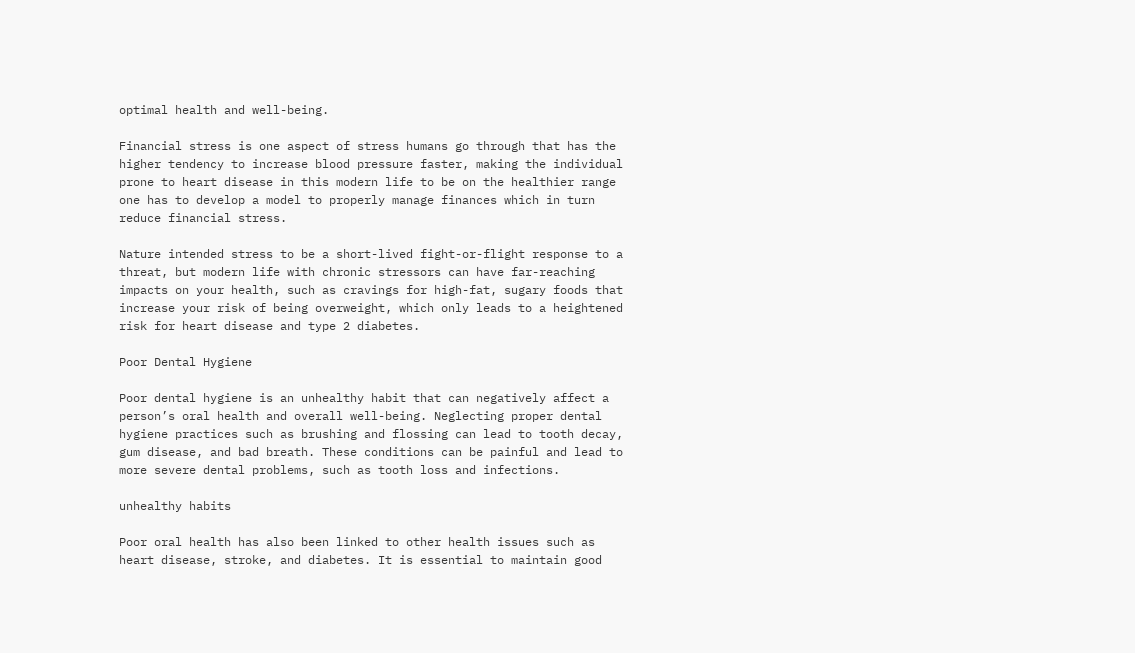optimal health and well-being.

Financial stress is one aspect of stress humans go through that has the higher tendency to increase blood pressure faster, making the individual prone to heart disease in this modern life to be on the healthier range one has to develop a model to properly manage finances which in turn reduce financial stress.

Nature intended stress to be a short-lived fight-or-flight response to a threat, but modern life with chronic stressors can have far-reaching impacts on your health, such as cravings for high-fat, sugary foods that increase your risk of being overweight, which only leads to a heightened risk for heart disease and type 2 diabetes.

Poor Dental Hygiene

Poor dental hygiene is an unhealthy habit that can negatively affect a person’s oral health and overall well-being. Neglecting proper dental hygiene practices such as brushing and flossing can lead to tooth decay, gum disease, and bad breath. These conditions can be painful and lead to more severe dental problems, such as tooth loss and infections.

unhealthy habits

Poor oral health has also been linked to other health issues such as heart disease, stroke, and diabetes. It is essential to maintain good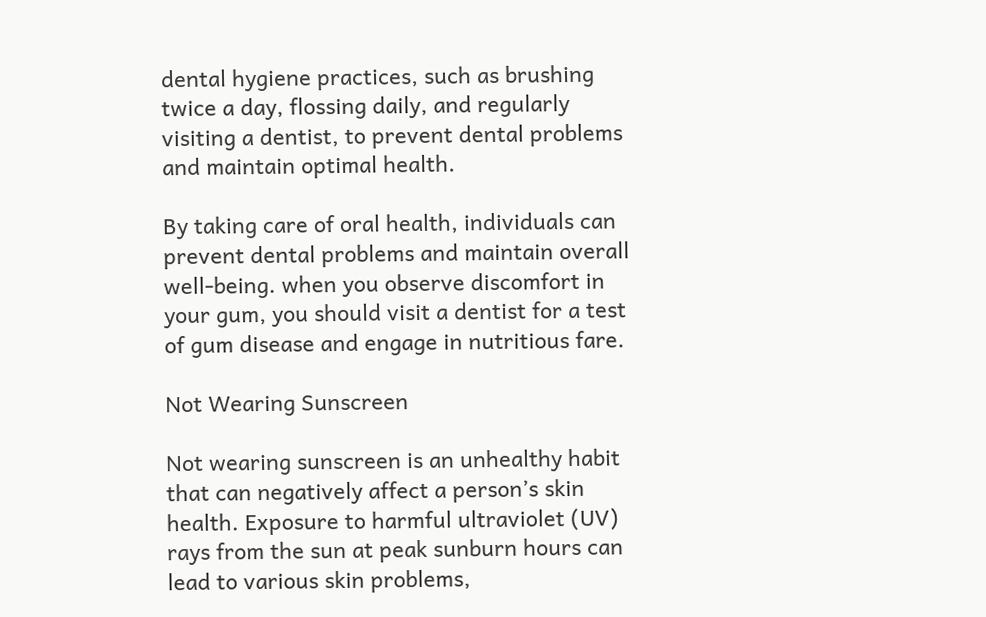dental hygiene practices, such as brushing twice a day, flossing daily, and regularly visiting a dentist, to prevent dental problems and maintain optimal health.

By taking care of oral health, individuals can prevent dental problems and maintain overall well-being. when you observe discomfort in your gum, you should visit a dentist for a test of gum disease and engage in nutritious fare.

Not Wearing Sunscreen

Not wearing sunscreen is an unhealthy habit that can negatively affect a person’s skin health. Exposure to harmful ultraviolet (UV) rays from the sun at peak sunburn hours can lead to various skin problems,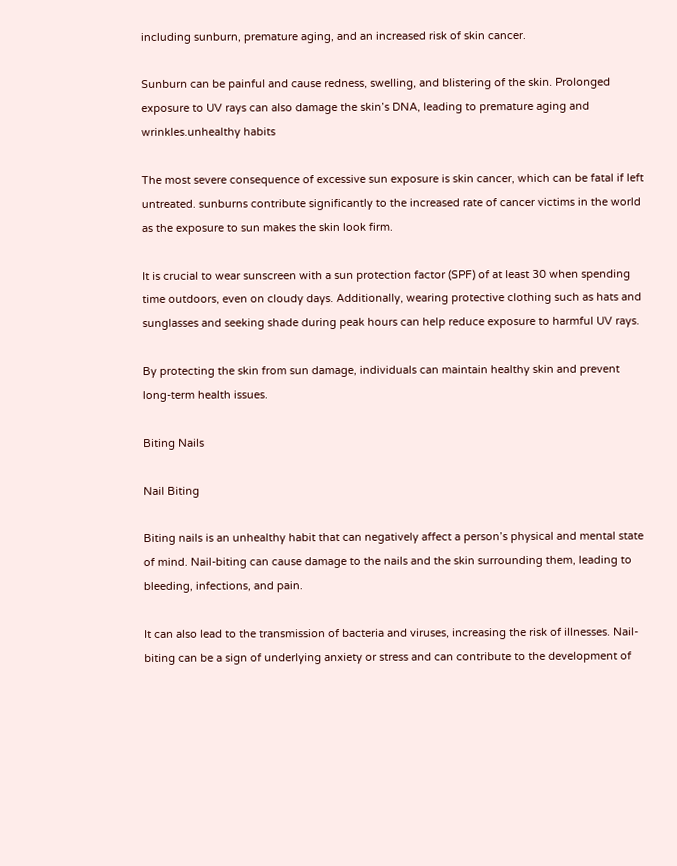including sunburn, premature aging, and an increased risk of skin cancer.

Sunburn can be painful and cause redness, swelling, and blistering of the skin. Prolonged exposure to UV rays can also damage the skin’s DNA, leading to premature aging and wrinkles.unhealthy habits

The most severe consequence of excessive sun exposure is skin cancer, which can be fatal if left untreated. sunburns contribute significantly to the increased rate of cancer victims in the world as the exposure to sun makes the skin look firm.

It is crucial to wear sunscreen with a sun protection factor (SPF) of at least 30 when spending time outdoors, even on cloudy days. Additionally, wearing protective clothing such as hats and sunglasses and seeking shade during peak hours can help reduce exposure to harmful UV rays.

By protecting the skin from sun damage, individuals can maintain healthy skin and prevent long-term health issues.

Biting Nails

Nail Biting

Biting nails is an unhealthy habit that can negatively affect a person’s physical and mental state of mind. Nail-biting can cause damage to the nails and the skin surrounding them, leading to bleeding, infections, and pain.

It can also lead to the transmission of bacteria and viruses, increasing the risk of illnesses. Nail-biting can be a sign of underlying anxiety or stress and can contribute to the development of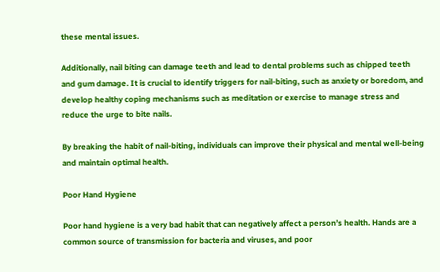these mental issues.

Additionally, nail biting can damage teeth and lead to dental problems such as chipped teeth and gum damage. It is crucial to identify triggers for nail-biting, such as anxiety or boredom, and develop healthy coping mechanisms such as meditation or exercise to manage stress and reduce the urge to bite nails.

By breaking the habit of nail-biting, individuals can improve their physical and mental well-being and maintain optimal health.

Poor Hand Hygiene

Poor hand hygiene is a very bad habit that can negatively affect a person’s health. Hands are a common source of transmission for bacteria and viruses, and poor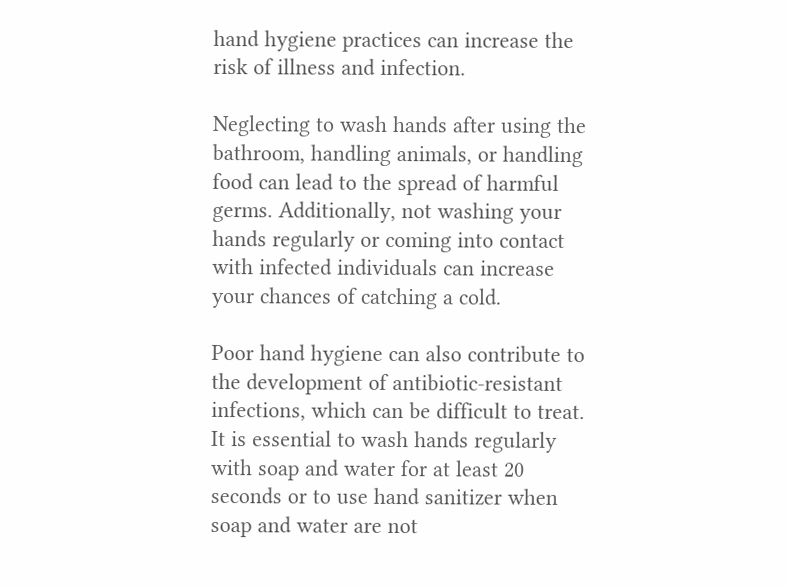hand hygiene practices can increase the risk of illness and infection.

Neglecting to wash hands after using the bathroom, handling animals, or handling food can lead to the spread of harmful germs. Additionally, not washing your hands regularly or coming into contact with infected individuals can increase your chances of catching a cold.

Poor hand hygiene can also contribute to the development of antibiotic-resistant infections, which can be difficult to treat. It is essential to wash hands regularly with soap and water for at least 20 seconds or to use hand sanitizer when soap and water are not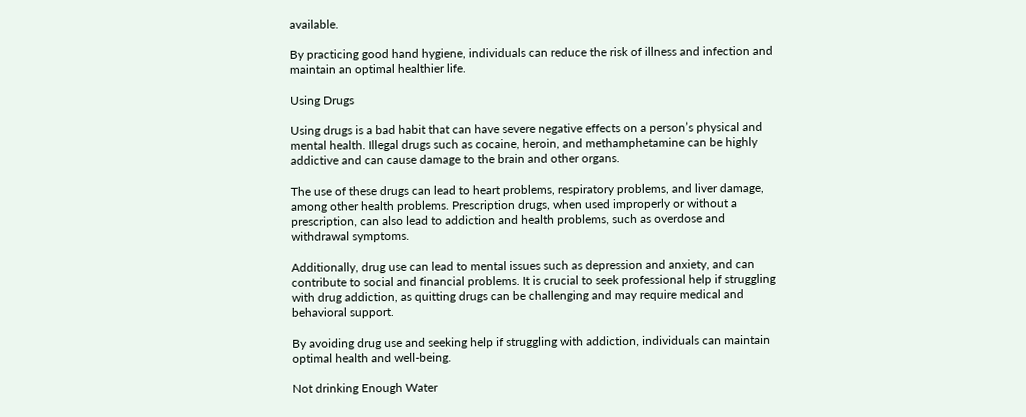available.

By practicing good hand hygiene, individuals can reduce the risk of illness and infection and maintain an optimal healthier life.

Using Drugs

Using drugs is a bad habit that can have severe negative effects on a person’s physical and mental health. Illegal drugs such as cocaine, heroin, and methamphetamine can be highly addictive and can cause damage to the brain and other organs.

The use of these drugs can lead to heart problems, respiratory problems, and liver damage, among other health problems. Prescription drugs, when used improperly or without a prescription, can also lead to addiction and health problems, such as overdose and withdrawal symptoms.

Additionally, drug use can lead to mental issues such as depression and anxiety, and can contribute to social and financial problems. It is crucial to seek professional help if struggling with drug addiction, as quitting drugs can be challenging and may require medical and behavioral support.

By avoiding drug use and seeking help if struggling with addiction, individuals can maintain optimal health and well-being.

Not drinking Enough Water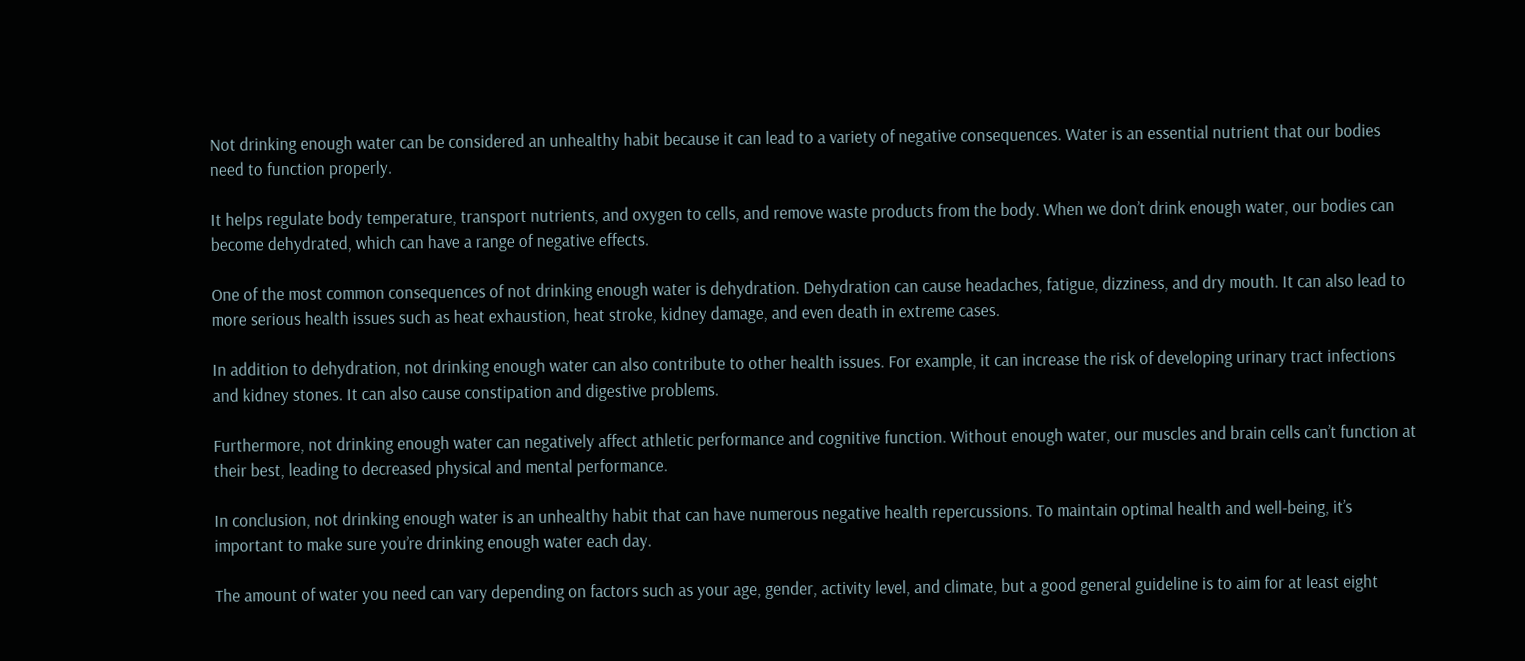Not drinking enough water can be considered an unhealthy habit because it can lead to a variety of negative consequences. Water is an essential nutrient that our bodies need to function properly.

It helps regulate body temperature, transport nutrients, and oxygen to cells, and remove waste products from the body. When we don’t drink enough water, our bodies can become dehydrated, which can have a range of negative effects.

One of the most common consequences of not drinking enough water is dehydration. Dehydration can cause headaches, fatigue, dizziness, and dry mouth. It can also lead to more serious health issues such as heat exhaustion, heat stroke, kidney damage, and even death in extreme cases.

In addition to dehydration, not drinking enough water can also contribute to other health issues. For example, it can increase the risk of developing urinary tract infections and kidney stones. It can also cause constipation and digestive problems.

Furthermore, not drinking enough water can negatively affect athletic performance and cognitive function. Without enough water, our muscles and brain cells can’t function at their best, leading to decreased physical and mental performance.

In conclusion, not drinking enough water is an unhealthy habit that can have numerous negative health repercussions. To maintain optimal health and well-being, it’s important to make sure you’re drinking enough water each day.

The amount of water you need can vary depending on factors such as your age, gender, activity level, and climate, but a good general guideline is to aim for at least eight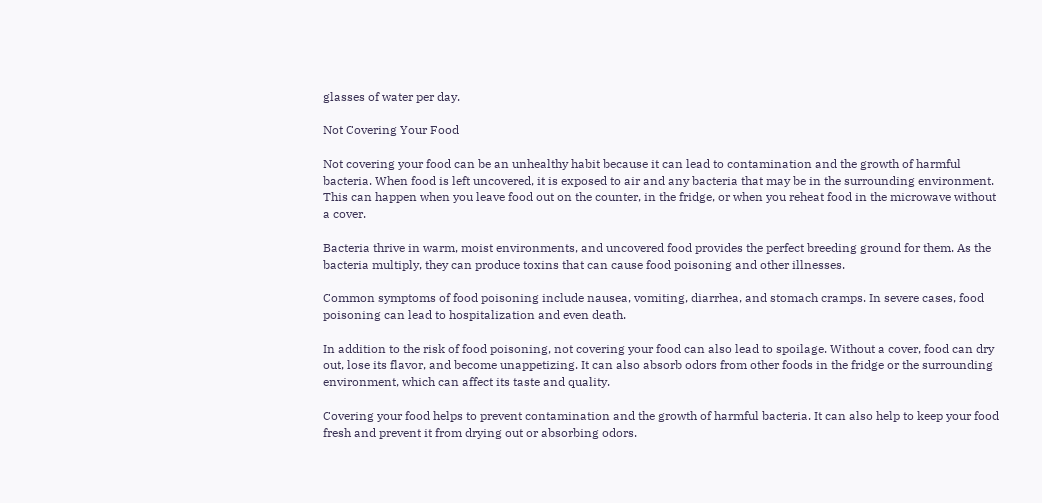glasses of water per day.

Not Covering Your Food

Not covering your food can be an unhealthy habit because it can lead to contamination and the growth of harmful bacteria. When food is left uncovered, it is exposed to air and any bacteria that may be in the surrounding environment. This can happen when you leave food out on the counter, in the fridge, or when you reheat food in the microwave without a cover.

Bacteria thrive in warm, moist environments, and uncovered food provides the perfect breeding ground for them. As the bacteria multiply, they can produce toxins that can cause food poisoning and other illnesses.

Common symptoms of food poisoning include nausea, vomiting, diarrhea, and stomach cramps. In severe cases, food poisoning can lead to hospitalization and even death.

In addition to the risk of food poisoning, not covering your food can also lead to spoilage. Without a cover, food can dry out, lose its flavor, and become unappetizing. It can also absorb odors from other foods in the fridge or the surrounding environment, which can affect its taste and quality.

Covering your food helps to prevent contamination and the growth of harmful bacteria. It can also help to keep your food fresh and prevent it from drying out or absorbing odors.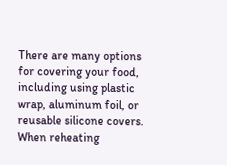There are many options for covering your food, including using plastic wrap, aluminum foil, or reusable silicone covers. When reheating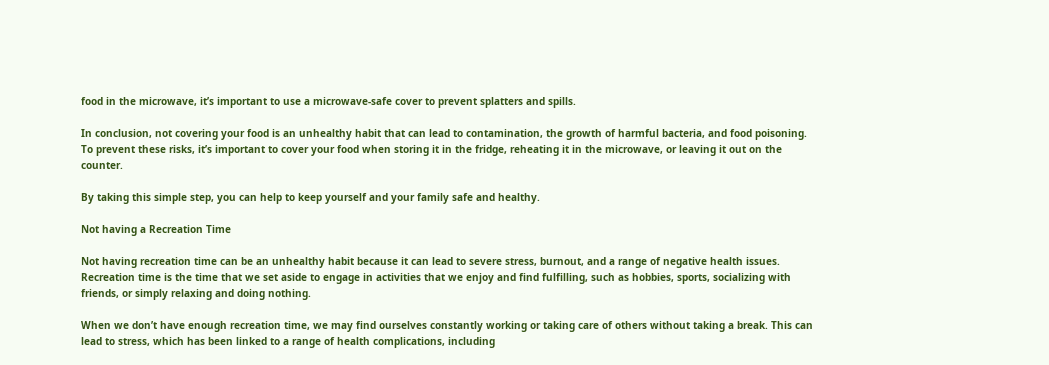food in the microwave, it’s important to use a microwave-safe cover to prevent splatters and spills.

In conclusion, not covering your food is an unhealthy habit that can lead to contamination, the growth of harmful bacteria, and food poisoning. To prevent these risks, it’s important to cover your food when storing it in the fridge, reheating it in the microwave, or leaving it out on the counter.

By taking this simple step, you can help to keep yourself and your family safe and healthy.

Not having a Recreation Time

Not having recreation time can be an unhealthy habit because it can lead to severe stress, burnout, and a range of negative health issues. Recreation time is the time that we set aside to engage in activities that we enjoy and find fulfilling, such as hobbies, sports, socializing with friends, or simply relaxing and doing nothing.

When we don’t have enough recreation time, we may find ourselves constantly working or taking care of others without taking a break. This can lead to stress, which has been linked to a range of health complications, including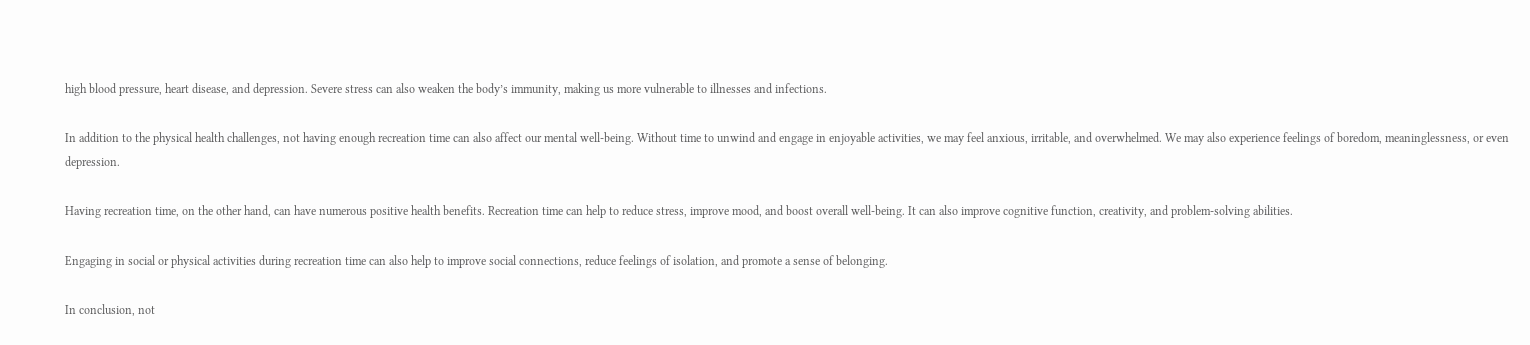high blood pressure, heart disease, and depression. Severe stress can also weaken the body’s immunity, making us more vulnerable to illnesses and infections.

In addition to the physical health challenges, not having enough recreation time can also affect our mental well-being. Without time to unwind and engage in enjoyable activities, we may feel anxious, irritable, and overwhelmed. We may also experience feelings of boredom, meaninglessness, or even depression.

Having recreation time, on the other hand, can have numerous positive health benefits. Recreation time can help to reduce stress, improve mood, and boost overall well-being. It can also improve cognitive function, creativity, and problem-solving abilities.

Engaging in social or physical activities during recreation time can also help to improve social connections, reduce feelings of isolation, and promote a sense of belonging.

In conclusion, not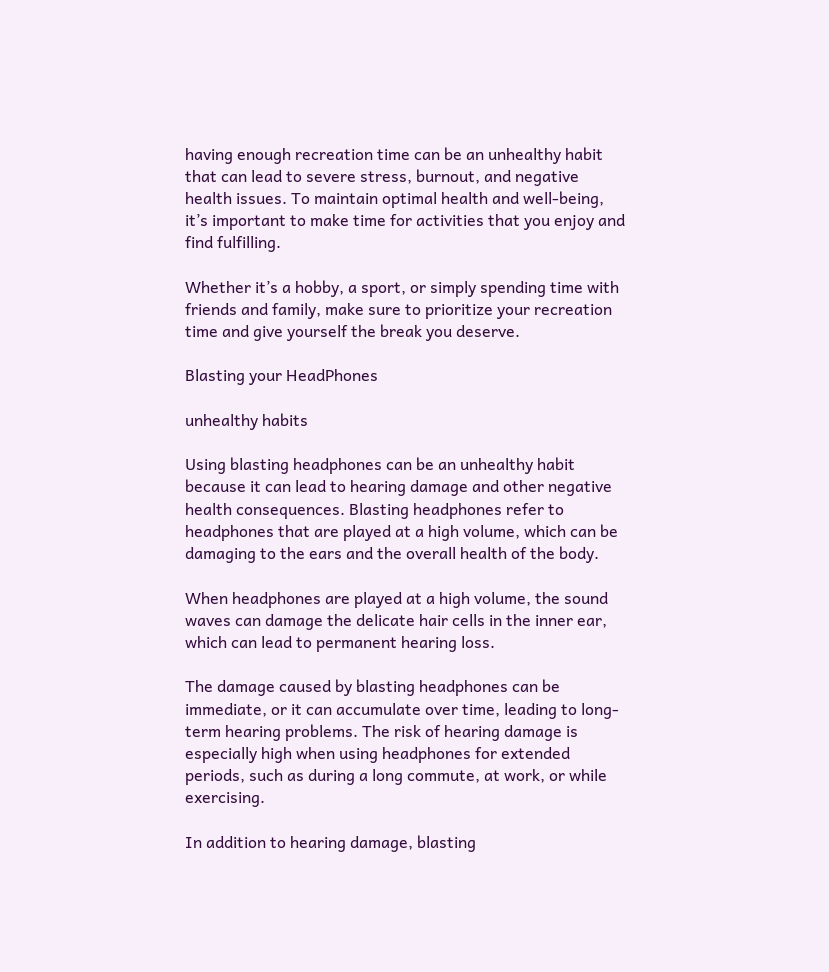having enough recreation time can be an unhealthy habit that can lead to severe stress, burnout, and negative health issues. To maintain optimal health and well-being, it’s important to make time for activities that you enjoy and find fulfilling.

Whether it’s a hobby, a sport, or simply spending time with friends and family, make sure to prioritize your recreation time and give yourself the break you deserve.

Blasting your HeadPhones

unhealthy habits

Using blasting headphones can be an unhealthy habit because it can lead to hearing damage and other negative health consequences. Blasting headphones refer to headphones that are played at a high volume, which can be damaging to the ears and the overall health of the body.

When headphones are played at a high volume, the sound waves can damage the delicate hair cells in the inner ear, which can lead to permanent hearing loss.

The damage caused by blasting headphones can be immediate, or it can accumulate over time, leading to long-term hearing problems. The risk of hearing damage is especially high when using headphones for extended periods, such as during a long commute, at work, or while exercising.

In addition to hearing damage, blasting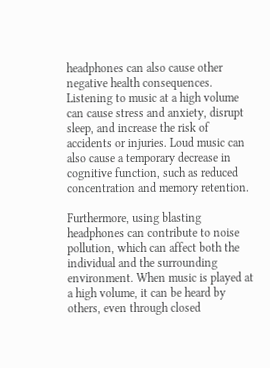headphones can also cause other negative health consequences. Listening to music at a high volume can cause stress and anxiety, disrupt sleep, and increase the risk of accidents or injuries. Loud music can also cause a temporary decrease in cognitive function, such as reduced concentration and memory retention.

Furthermore, using blasting headphones can contribute to noise pollution, which can affect both the individual and the surrounding environment. When music is played at a high volume, it can be heard by others, even through closed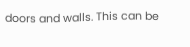doors and walls. This can be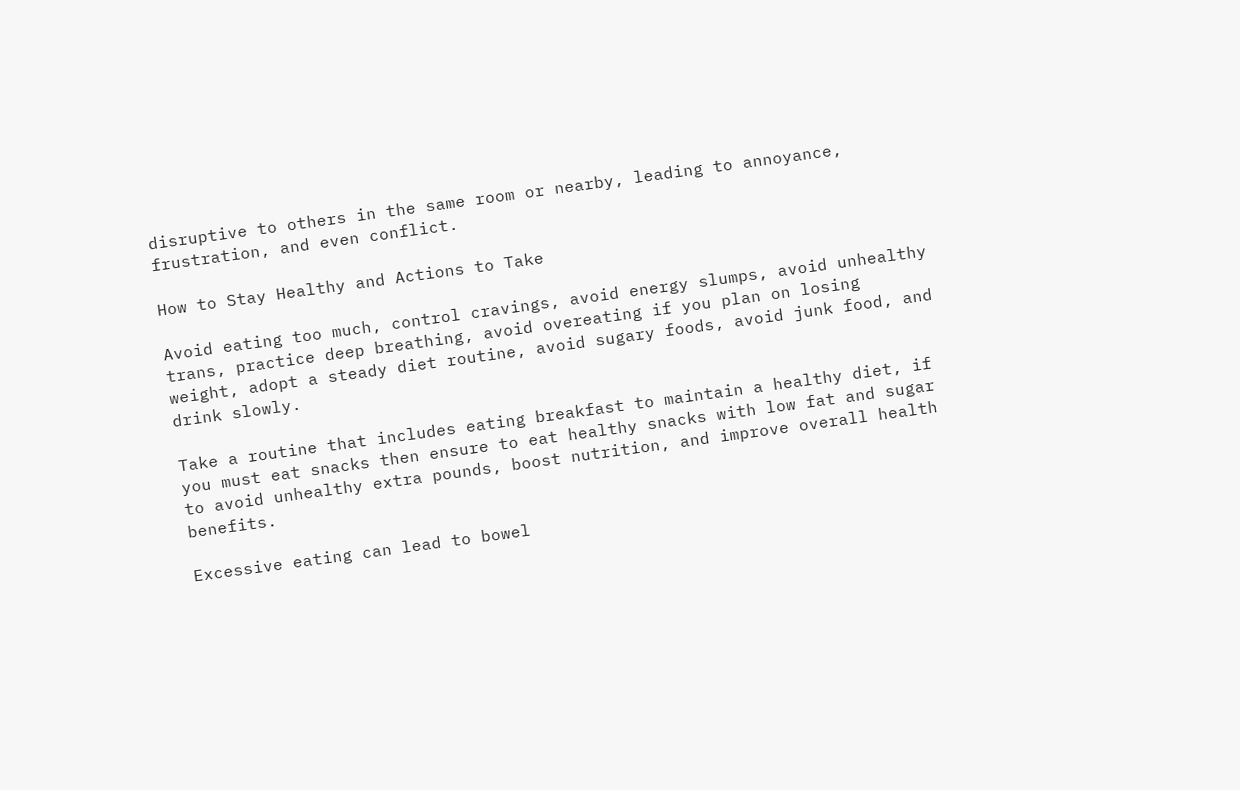disruptive to others in the same room or nearby, leading to annoyance, frustration, and even conflict.

How to Stay Healthy and Actions to Take

Avoid eating too much, control cravings, avoid energy slumps, avoid unhealthy trans, practice deep breathing, avoid overeating if you plan on losing weight, adopt a steady diet routine, avoid sugary foods, avoid junk food, and drink slowly.

Take a routine that includes eating breakfast to maintain a healthy diet, if you must eat snacks then ensure to eat healthy snacks with low fat and sugar to avoid unhealthy extra pounds, boost nutrition, and improve overall health benefits.

Excessive eating can lead to bowel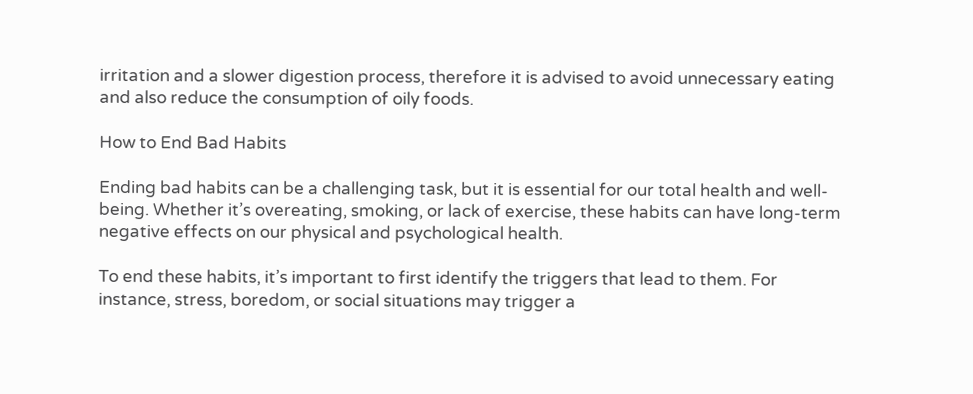irritation and a slower digestion process, therefore it is advised to avoid unnecessary eating and also reduce the consumption of oily foods.

How to End Bad Habits

Ending bad habits can be a challenging task, but it is essential for our total health and well-being. Whether it’s overeating, smoking, or lack of exercise, these habits can have long-term negative effects on our physical and psychological health.

To end these habits, it’s important to first identify the triggers that lead to them. For instance, stress, boredom, or social situations may trigger a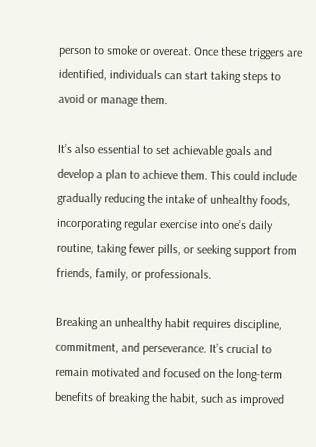person to smoke or overeat. Once these triggers are identified, individuals can start taking steps to avoid or manage them.

It’s also essential to set achievable goals and develop a plan to achieve them. This could include gradually reducing the intake of unhealthy foods, incorporating regular exercise into one’s daily routine, taking fewer pills, or seeking support from friends, family, or professionals.

Breaking an unhealthy habit requires discipline, commitment, and perseverance. It’s crucial to remain motivated and focused on the long-term benefits of breaking the habit, such as improved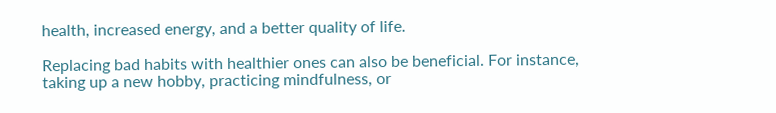health, increased energy, and a better quality of life.

Replacing bad habits with healthier ones can also be beneficial. For instance, taking up a new hobby, practicing mindfulness, or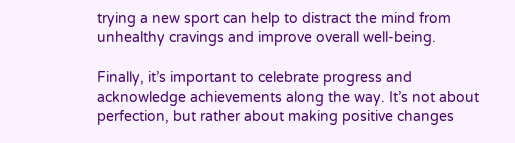trying a new sport can help to distract the mind from unhealthy cravings and improve overall well-being.

Finally, it’s important to celebrate progress and acknowledge achievements along the way. It’s not about perfection, but rather about making positive changes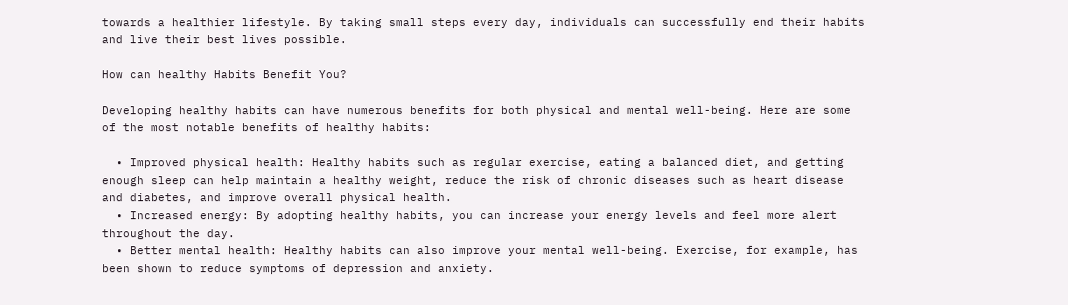towards a healthier lifestyle. By taking small steps every day, individuals can successfully end their habits and live their best lives possible.

How can healthy Habits Benefit You?

Developing healthy habits can have numerous benefits for both physical and mental well-being. Here are some of the most notable benefits of healthy habits:

  • Improved physical health: Healthy habits such as regular exercise, eating a balanced diet, and getting enough sleep can help maintain a healthy weight, reduce the risk of chronic diseases such as heart disease and diabetes, and improve overall physical health.
  • Increased energy: By adopting healthy habits, you can increase your energy levels and feel more alert throughout the day.
  • Better mental health: Healthy habits can also improve your mental well-being. Exercise, for example, has been shown to reduce symptoms of depression and anxiety.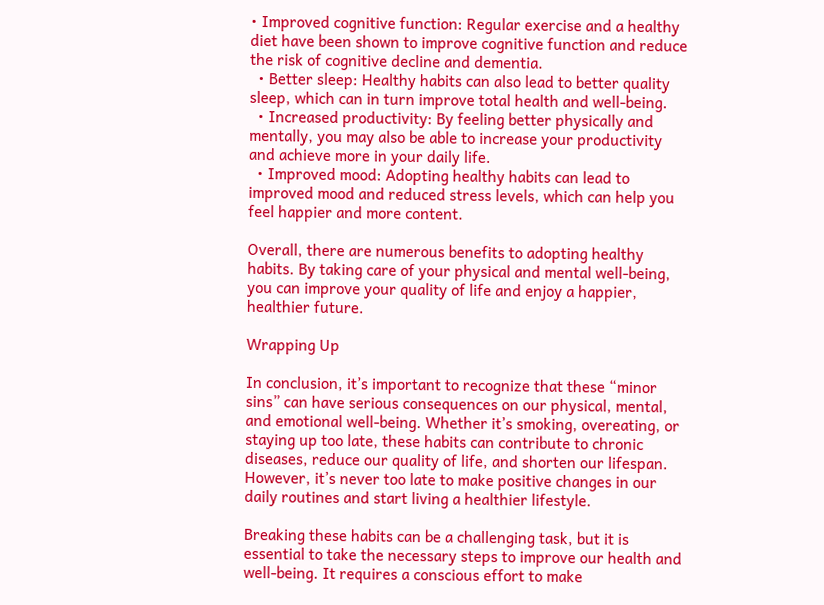• Improved cognitive function: Regular exercise and a healthy diet have been shown to improve cognitive function and reduce the risk of cognitive decline and dementia.
  • Better sleep: Healthy habits can also lead to better quality sleep, which can in turn improve total health and well-being.
  • Increased productivity: By feeling better physically and mentally, you may also be able to increase your productivity and achieve more in your daily life.
  • Improved mood: Adopting healthy habits can lead to improved mood and reduced stress levels, which can help you feel happier and more content.

Overall, there are numerous benefits to adopting healthy habits. By taking care of your physical and mental well-being, you can improve your quality of life and enjoy a happier, healthier future.

Wrapping Up

In conclusion, it’s important to recognize that these “minor sins” can have serious consequences on our physical, mental, and emotional well-being. Whether it’s smoking, overeating, or staying up too late, these habits can contribute to chronic diseases, reduce our quality of life, and shorten our lifespan. However, it’s never too late to make positive changes in our daily routines and start living a healthier lifestyle.

Breaking these habits can be a challenging task, but it is essential to take the necessary steps to improve our health and well-being. It requires a conscious effort to make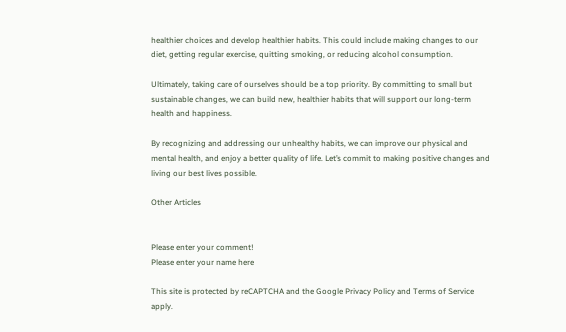healthier choices and develop healthier habits. This could include making changes to our diet, getting regular exercise, quitting smoking, or reducing alcohol consumption.

Ultimately, taking care of ourselves should be a top priority. By committing to small but sustainable changes, we can build new, healthier habits that will support our long-term health and happiness.

By recognizing and addressing our unhealthy habits, we can improve our physical and mental health, and enjoy a better quality of life. Let’s commit to making positive changes and living our best lives possible.

Other Articles


Please enter your comment!
Please enter your name here

This site is protected by reCAPTCHA and the Google Privacy Policy and Terms of Service apply.